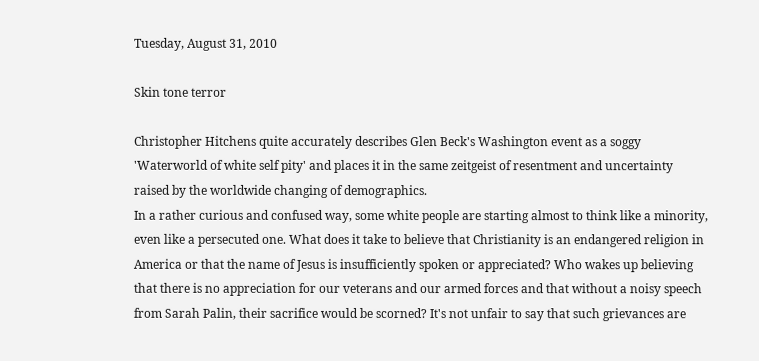Tuesday, August 31, 2010

Skin tone terror

Christopher Hitchens quite accurately describes Glen Beck's Washington event as a soggy 'Waterworld of white self pity' and places it in the same zeitgeist of resentment and uncertainty raised by the worldwide changing of demographics.
In a rather curious and confused way, some white people are starting almost to think like a minority, even like a persecuted one. What does it take to believe that Christianity is an endangered religion in America or that the name of Jesus is insufficiently spoken or appreciated? Who wakes up believing that there is no appreciation for our veterans and our armed forces and that without a noisy speech from Sarah Palin, their sacrifice would be scorned? It's not unfair to say that such grievances are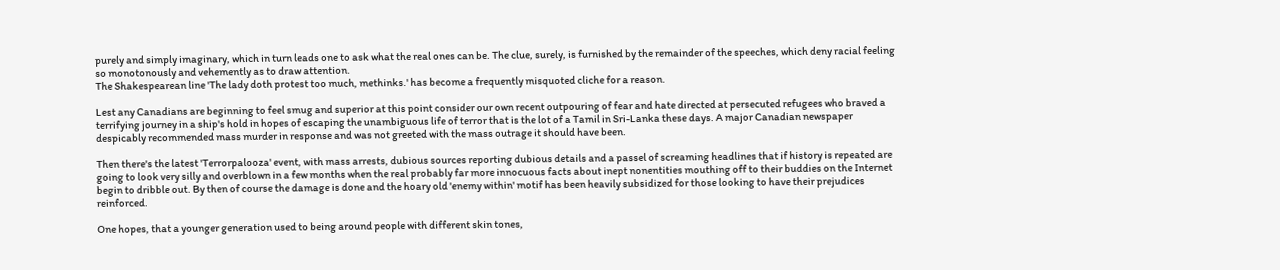purely and simply imaginary, which in turn leads one to ask what the real ones can be. The clue, surely, is furnished by the remainder of the speeches, which deny racial feeling so monotonously and vehemently as to draw attention.
The Shakespearean line 'The lady doth protest too much, methinks.' has become a frequently misquoted cliche for a reason.

Lest any Canadians are beginning to feel smug and superior at this point consider our own recent outpouring of fear and hate directed at persecuted refugees who braved a terrifying journey in a ship's hold in hopes of escaping the unambiguous life of terror that is the lot of a Tamil in Sri-Lanka these days. A major Canadian newspaper despicably recommended mass murder in response and was not greeted with the mass outrage it should have been.

Then there's the latest 'Terrorpalooza' event, with mass arrests, dubious sources reporting dubious details and a passel of screaming headlines that if history is repeated are going to look very silly and overblown in a few months when the real probably far more innocuous facts about inept nonentities mouthing off to their buddies on the Internet begin to dribble out. By then of course the damage is done and the hoary old 'enemy within' motif has been heavily subsidized for those looking to have their prejudices reinforced.

One hopes, that a younger generation used to being around people with different skin tones,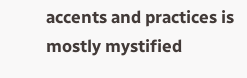accents and practices is mostly mystified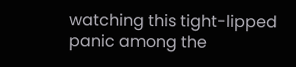watching this tight-lipped panic among the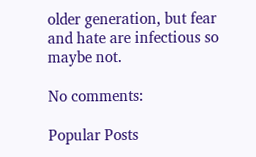older generation, but fear and hate are infectious so maybe not.

No comments:

Popular Posts